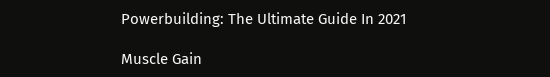Powerbuilding: The Ultimate Guide In 2021

Muscle Gain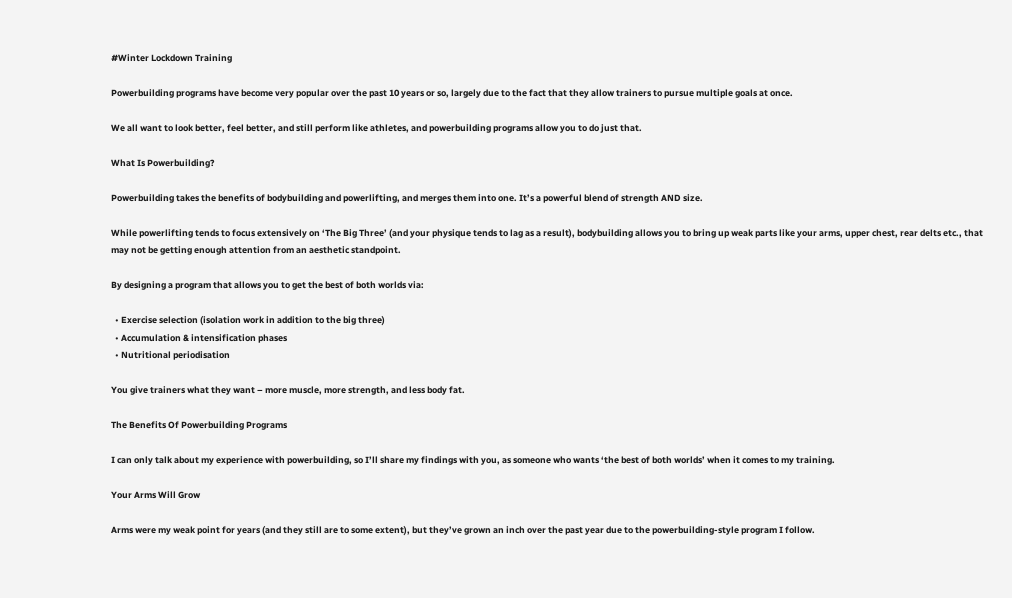#Winter Lockdown Training

Powerbuilding programs have become very popular over the past 10 years or so, largely due to the fact that they allow trainers to pursue multiple goals at once.

We all want to look better, feel better, and still perform like athletes, and powerbuilding programs allow you to do just that.

What Is Powerbuilding?

Powerbuilding takes the benefits of bodybuilding and powerlifting, and merges them into one. It’s a powerful blend of strength AND size.

While powerlifting tends to focus extensively on ‘The Big Three’ (and your physique tends to lag as a result), bodybuilding allows you to bring up weak parts like your arms, upper chest, rear delts etc., that may not be getting enough attention from an aesthetic standpoint.

By designing a program that allows you to get the best of both worlds via:

  • Exercise selection (isolation work in addition to the big three)
  • Accumulation & intensification phases
  • Nutritional periodisation

You give trainers what they want – more muscle, more strength, and less body fat.

The Benefits Of Powerbuilding Programs

I can only talk about my experience with powerbuilding, so I’ll share my findings with you, as someone who wants ‘the best of both worlds’ when it comes to my training.

Your Arms Will Grow

Arms were my weak point for years (and they still are to some extent), but they’ve grown an inch over the past year due to the powerbuilding-style program I follow.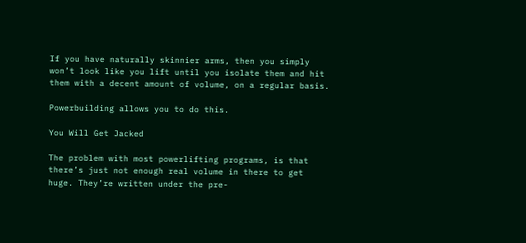If you have naturally skinnier arms, then you simply won’t look like you lift until you isolate them and hit them with a decent amount of volume, on a regular basis.

Powerbuilding allows you to do this.

You Will Get Jacked

The problem with most powerlifting programs, is that there’s just not enough real volume in there to get huge. They’re written under the pre-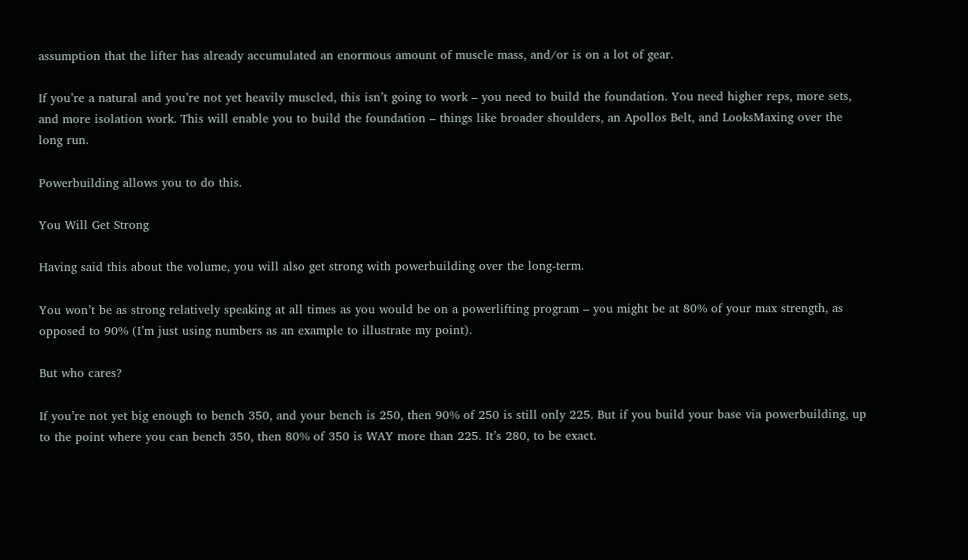assumption that the lifter has already accumulated an enormous amount of muscle mass, and/or is on a lot of gear.

If you’re a natural and you’re not yet heavily muscled, this isn’t going to work – you need to build the foundation. You need higher reps, more sets, and more isolation work. This will enable you to build the foundation – things like broader shoulders, an Apollos Belt, and LooksMaxing over the long run.

Powerbuilding allows you to do this.

You Will Get Strong

Having said this about the volume, you will also get strong with powerbuilding over the long-term.

You won’t be as strong relatively speaking at all times as you would be on a powerlifting program – you might be at 80% of your max strength, as opposed to 90% (I’m just using numbers as an example to illustrate my point).

But who cares?

If you’re not yet big enough to bench 350, and your bench is 250, then 90% of 250 is still only 225. But if you build your base via powerbuilding, up to the point where you can bench 350, then 80% of 350 is WAY more than 225. It’s 280, to be exact.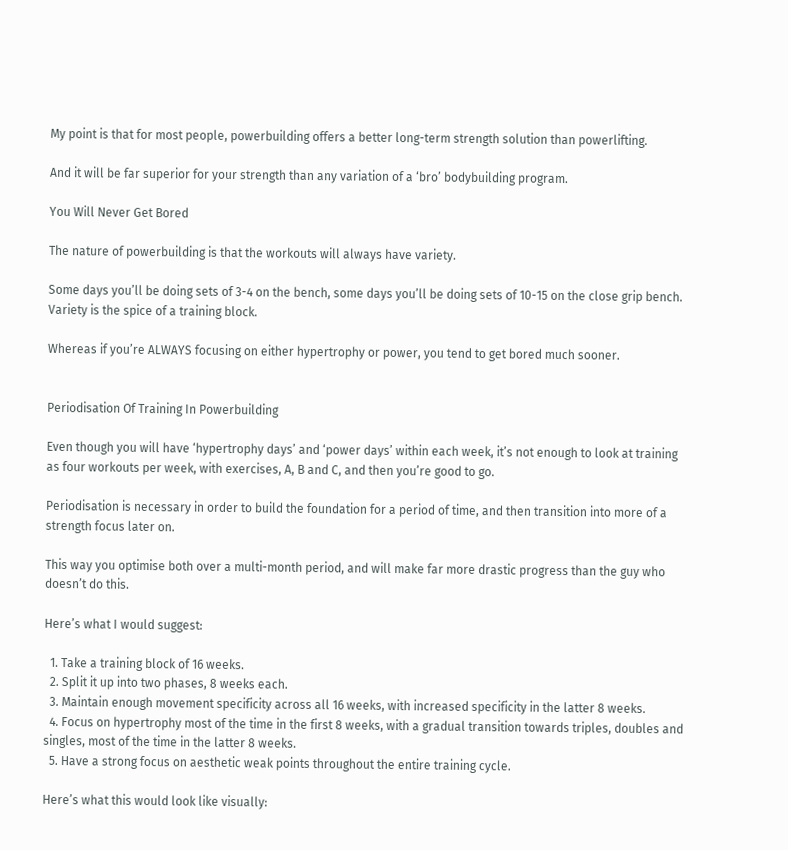My point is that for most people, powerbuilding offers a better long-term strength solution than powerlifting.

And it will be far superior for your strength than any variation of a ‘bro’ bodybuilding program.

You Will Never Get Bored

The nature of powerbuilding is that the workouts will always have variety.

Some days you’ll be doing sets of 3-4 on the bench, some days you’ll be doing sets of 10-15 on the close grip bench. Variety is the spice of a training block.

Whereas if you’re ALWAYS focusing on either hypertrophy or power, you tend to get bored much sooner.


Periodisation Of Training In Powerbuilding

Even though you will have ‘hypertrophy days’ and ‘power days’ within each week, it’s not enough to look at training as four workouts per week, with exercises, A, B and C, and then you’re good to go.

Periodisation is necessary in order to build the foundation for a period of time, and then transition into more of a strength focus later on.

This way you optimise both over a multi-month period, and will make far more drastic progress than the guy who doesn’t do this.

Here’s what I would suggest:

  1. Take a training block of 16 weeks.
  2. Split it up into two phases, 8 weeks each.
  3. Maintain enough movement specificity across all 16 weeks, with increased specificity in the latter 8 weeks.
  4. Focus on hypertrophy most of the time in the first 8 weeks, with a gradual transition towards triples, doubles and singles, most of the time in the latter 8 weeks.
  5. Have a strong focus on aesthetic weak points throughout the entire training cycle.

Here’s what this would look like visually: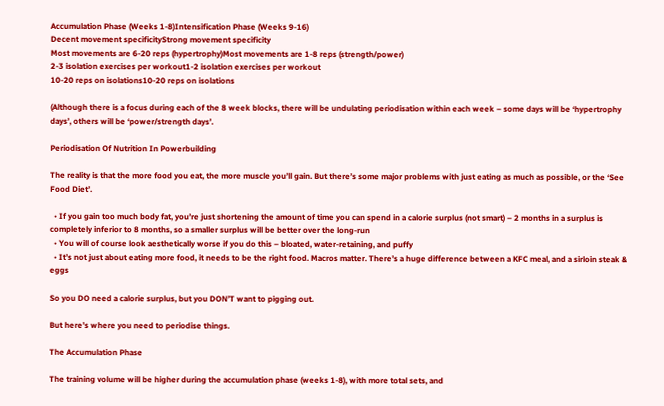Accumulation Phase (Weeks 1-8)Intensification Phase (Weeks 9-16)
Decent movement specificityStrong movement specificity
Most movements are 6-20 reps (hypertrophy)Most movements are 1-8 reps (strength/power)
2-3 isolation exercises per workout1-2 isolation exercises per workout
10-20 reps on isolations10-20 reps on isolations

(Although there is a focus during each of the 8 week blocks, there will be undulating periodisation within each week – some days will be ‘hypertrophy days’, others will be ‘power/strength days’.

Periodisation Of Nutrition In Powerbuilding

The reality is that the more food you eat, the more muscle you’ll gain. But there’s some major problems with just eating as much as possible, or the ‘See Food Diet’.

  • If you gain too much body fat, you’re just shortening the amount of time you can spend in a calorie surplus (not smart) – 2 months in a surplus is completely inferior to 8 months, so a smaller surplus will be better over the long-run
  • You will of course look aesthetically worse if you do this – bloated, water-retaining, and puffy
  • It’s not just about eating more food, it needs to be the right food. Macros matter. There’s a huge difference between a KFC meal, and a sirloin steak & eggs

So you DO need a calorie surplus, but you DON’T want to pigging out.

But here’s where you need to periodise things.

The Accumulation Phase

The training volume will be higher during the accumulation phase (weeks 1-8), with more total sets, and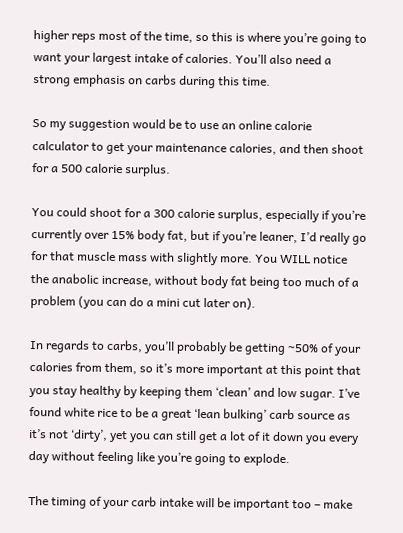higher reps most of the time, so this is where you’re going to want your largest intake of calories. You’ll also need a strong emphasis on carbs during this time.

So my suggestion would be to use an online calorie calculator to get your maintenance calories, and then shoot for a 500 calorie surplus.

You could shoot for a 300 calorie surplus, especially if you’re currently over 15% body fat, but if you’re leaner, I’d really go for that muscle mass with slightly more. You WILL notice the anabolic increase, without body fat being too much of a problem (you can do a mini cut later on).

In regards to carbs, you’ll probably be getting ~50% of your calories from them, so it’s more important at this point that you stay healthy by keeping them ‘clean’ and low sugar. I’ve found white rice to be a great ‘lean bulking’ carb source as it’s not ‘dirty’, yet you can still get a lot of it down you every day without feeling like you’re going to explode.

The timing of your carb intake will be important too – make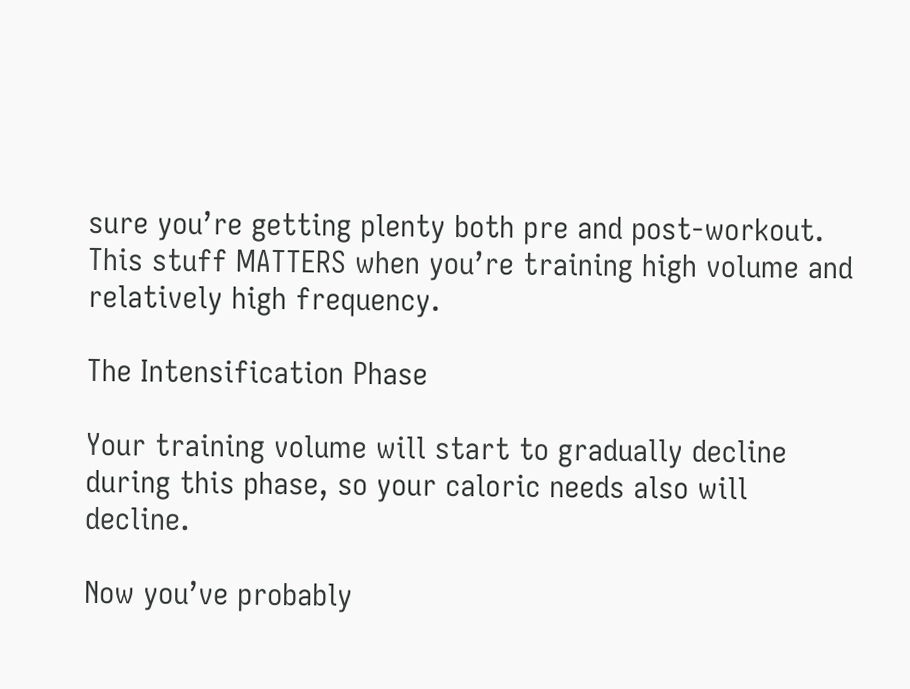sure you’re getting plenty both pre and post-workout. This stuff MATTERS when you’re training high volume and relatively high frequency.

The Intensification Phase

Your training volume will start to gradually decline during this phase, so your caloric needs also will decline.

Now you’ve probably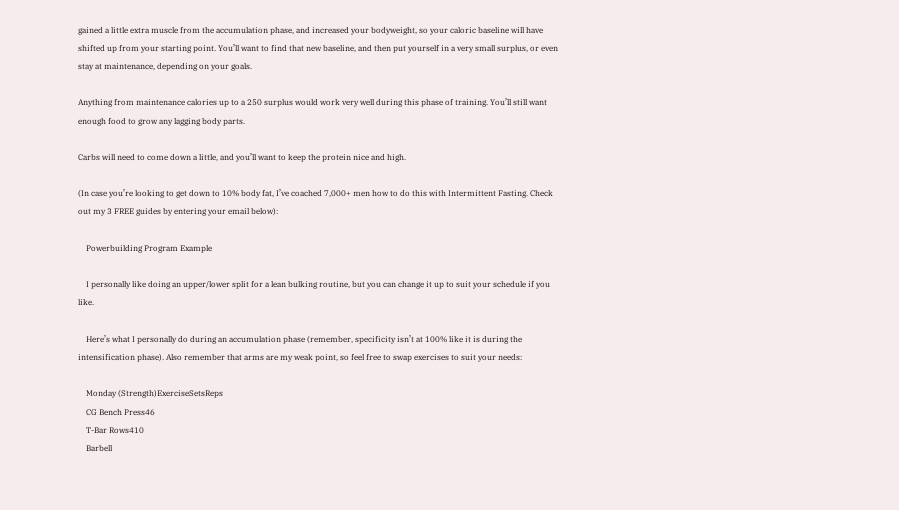gained a little extra muscle from the accumulation phase, and increased your bodyweight, so your caloric baseline will have shifted up from your starting point. You’ll want to find that new baseline, and then put yourself in a very small surplus, or even stay at maintenance, depending on your goals.

Anything from maintenance calories up to a 250 surplus would work very well during this phase of training. You’ll still want enough food to grow any lagging body parts.

Carbs will need to come down a little, and you’ll want to keep the protein nice and high.

(In case you’re looking to get down to 10% body fat, I’ve coached 7,000+ men how to do this with Intermittent Fasting. Check out my 3 FREE guides by entering your email below):

    Powerbuilding Program Example

    I personally like doing an upper/lower split for a lean bulking routine, but you can change it up to suit your schedule if you like.

    Here’s what I personally do during an accumulation phase (remember, specificity isn’t at 100% like it is during the intensification phase). Also remember that arms are my weak point, so feel free to swap exercises to suit your needs:

    Monday (Strength)ExerciseSetsReps
    CG Bench Press46
    T-Bar Rows410
    Barbell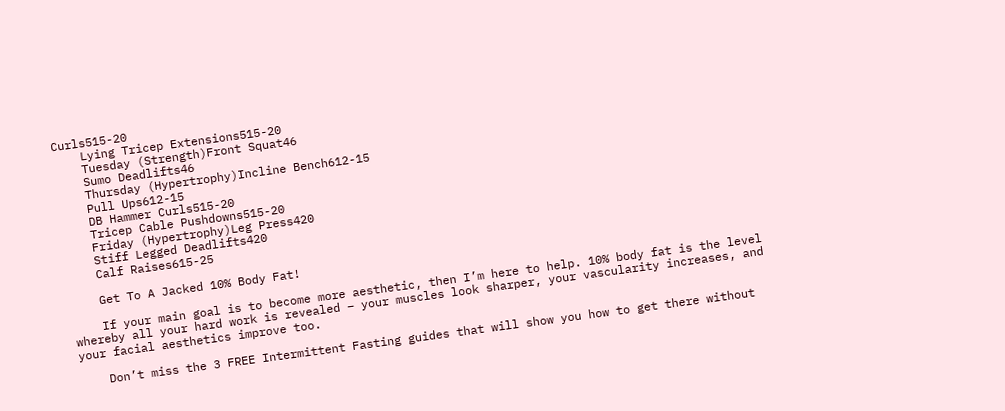Curls515-20
    Lying Tricep Extensions515-20
    Tuesday (Strength)Front Squat46
    Sumo Deadlifts46
    Thursday (Hypertrophy)Incline Bench612-15
    Pull Ups612-15
    DB Hammer Curls515-20
    Tricep Cable Pushdowns515-20
    Friday (Hypertrophy)Leg Press420
    Stiff Legged Deadlifts420
    Calf Raises615-25

    Get To A Jacked 10% Body Fat!

    If your main goal is to become more aesthetic, then I’m here to help. 10% body fat is the level whereby all your hard work is revealed – your muscles look sharper, your vascularity increases, and your facial aesthetics improve too.

    Don’t miss the 3 FREE Intermittent Fasting guides that will show you how to get there without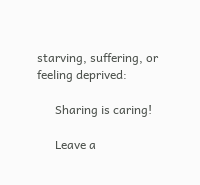starving, suffering, or feeling deprived:

      Sharing is caring!

      Leave a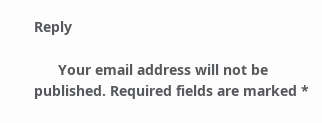Reply

      Your email address will not be published. Required fields are marked *